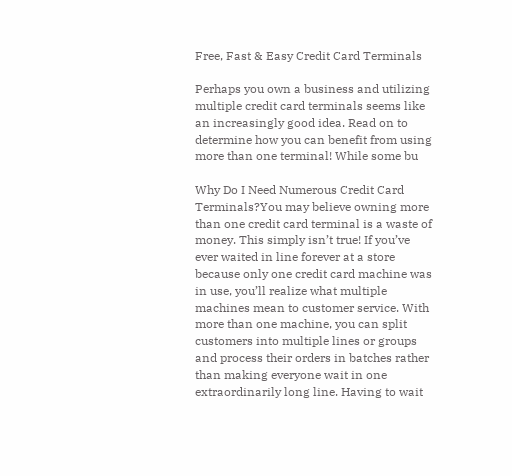Free, Fast & Easy Credit Card Terminals

Perhaps you own a business and utilizing multiple credit card terminals seems like an increasingly good idea. Read on to determine how you can benefit from using more than one terminal! While some bu

Why Do I Need Numerous Credit Card Terminals?You may believe owning more than one credit card terminal is a waste of money. This simply isn’t true! If you’ve ever waited in line forever at a store because only one credit card machine was in use, you’ll realize what multiple machines mean to customer service. With more than one machine, you can split customers into multiple lines or groups and process their orders in batches rather than making everyone wait in one extraordinarily long line. Having to wait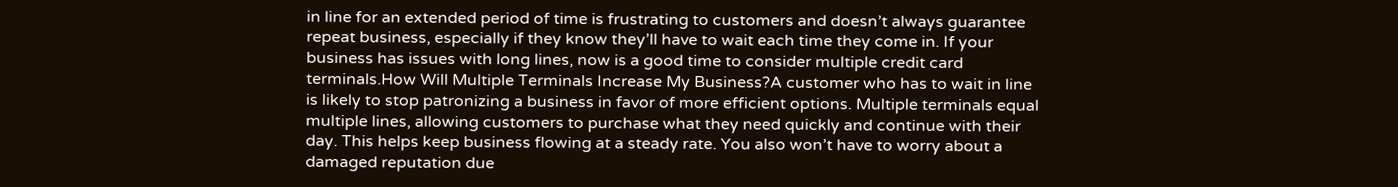in line for an extended period of time is frustrating to customers and doesn’t always guarantee repeat business, especially if they know they’ll have to wait each time they come in. If your business has issues with long lines, now is a good time to consider multiple credit card terminals.How Will Multiple Terminals Increase My Business?A customer who has to wait in line is likely to stop patronizing a business in favor of more efficient options. Multiple terminals equal multiple lines, allowing customers to purchase what they need quickly and continue with their day. This helps keep business flowing at a steady rate. You also won’t have to worry about a damaged reputation due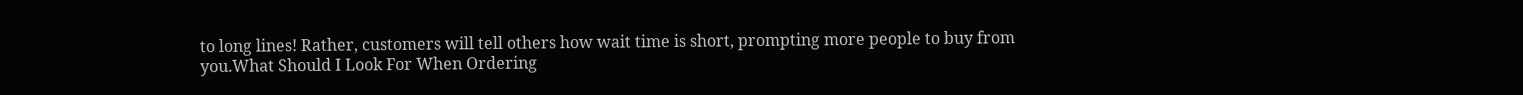to long lines! Rather, customers will tell others how wait time is short, prompting more people to buy from you.What Should I Look For When Ordering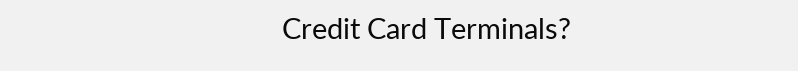Credit Card Terminals?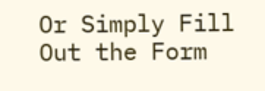Or Simply Fill Out the Form